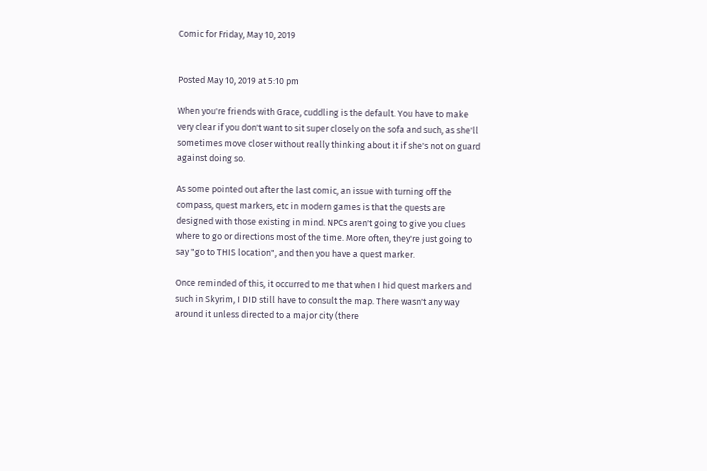Comic for Friday, May 10, 2019


Posted May 10, 2019 at 5:10 pm

When you're friends with Grace, cuddling is the default. You have to make very clear if you don't want to sit super closely on the sofa and such, as she'll sometimes move closer without really thinking about it if she's not on guard against doing so.

As some pointed out after the last comic, an issue with turning off the compass, quest markers, etc in modern games is that the quests are designed with those existing in mind. NPCs aren't going to give you clues where to go or directions most of the time. More often, they're just going to say "go to THIS location", and then you have a quest marker.

Once reminded of this, it occurred to me that when I hid quest markers and such in Skyrim, I DID still have to consult the map. There wasn't any way around it unless directed to a major city (there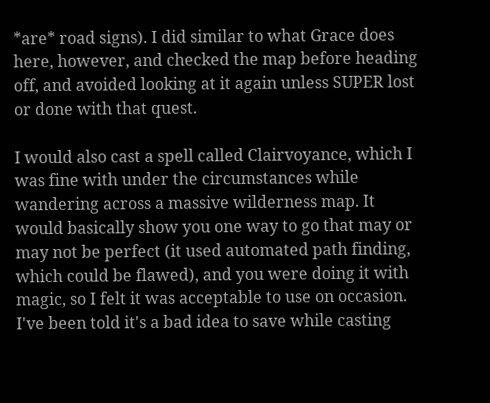*are* road signs). I did similar to what Grace does here, however, and checked the map before heading off, and avoided looking at it again unless SUPER lost or done with that quest.

I would also cast a spell called Clairvoyance, which I was fine with under the circumstances while wandering across a massive wilderness map. It would basically show you one way to go that may or may not be perfect (it used automated path finding, which could be flawed), and you were doing it with magic, so I felt it was acceptable to use on occasion. I've been told it's a bad idea to save while casting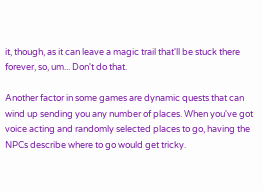it, though, as it can leave a magic trail that'll be stuck there forever, so, um... Don't do that.

Another factor in some games are dynamic quests that can wind up sending you any number of places. When you've got voice acting and randomly selected places to go, having the NPCs describe where to go would get tricky.